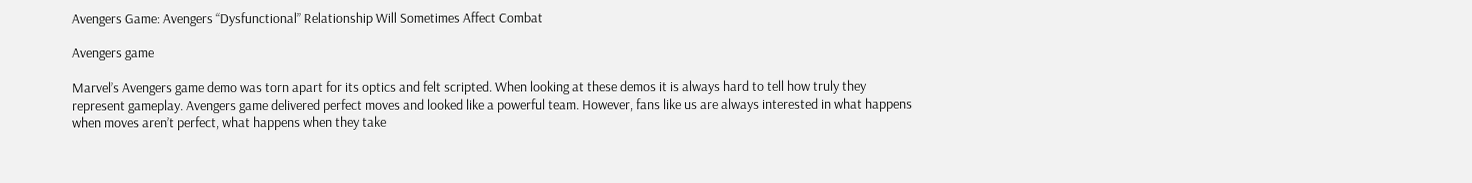Avengers Game: Avengers “Dysfunctional” Relationship Will Sometimes Affect Combat

Avengers game

Marvel’s Avengers game demo was torn apart for its optics and felt scripted. When looking at these demos it is always hard to tell how truly they represent gameplay. Avengers game delivered perfect moves and looked like a powerful team. However, fans like us are always interested in what happens when moves aren’t perfect, what happens when they take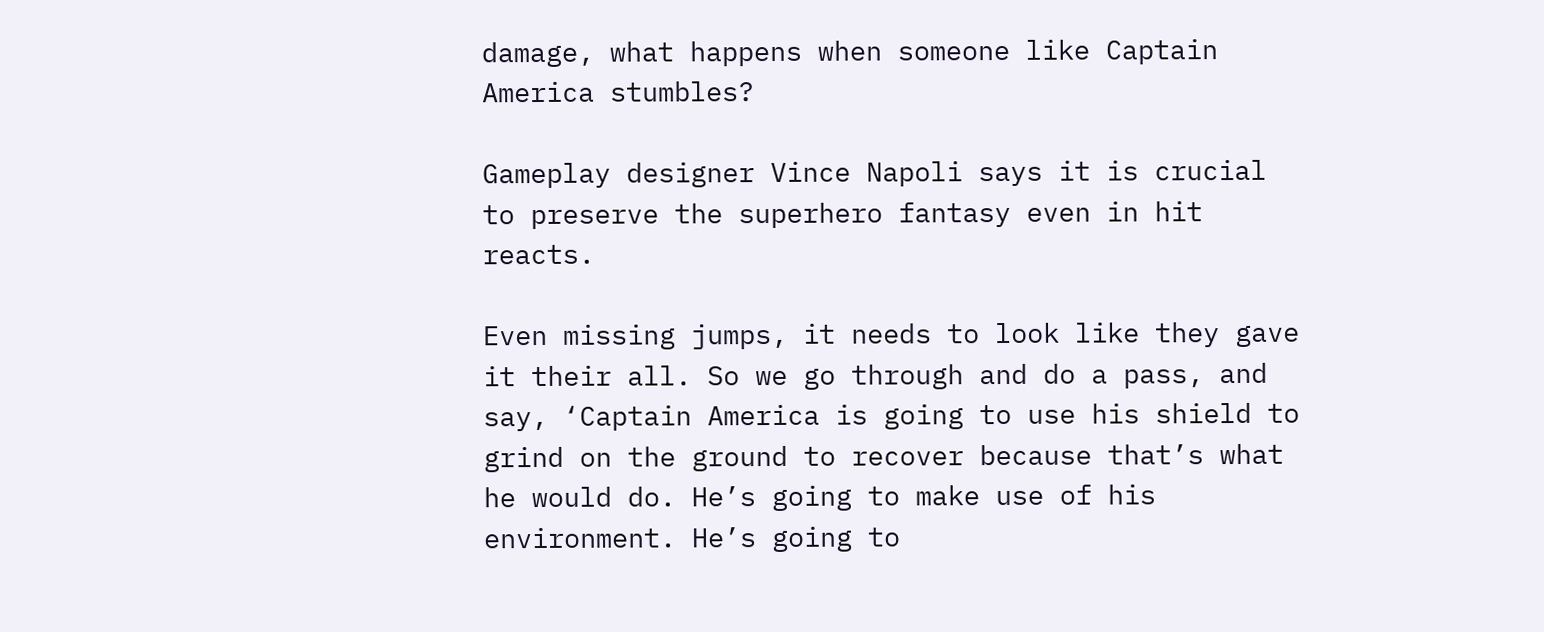damage, what happens when someone like Captain America stumbles?

Gameplay designer Vince Napoli says it is crucial to preserve the superhero fantasy even in hit reacts.

Even missing jumps, it needs to look like they gave it their all. So we go through and do a pass, and say, ‘Captain America is going to use his shield to grind on the ground to recover because that’s what he would do. He’s going to make use of his environment. He’s going to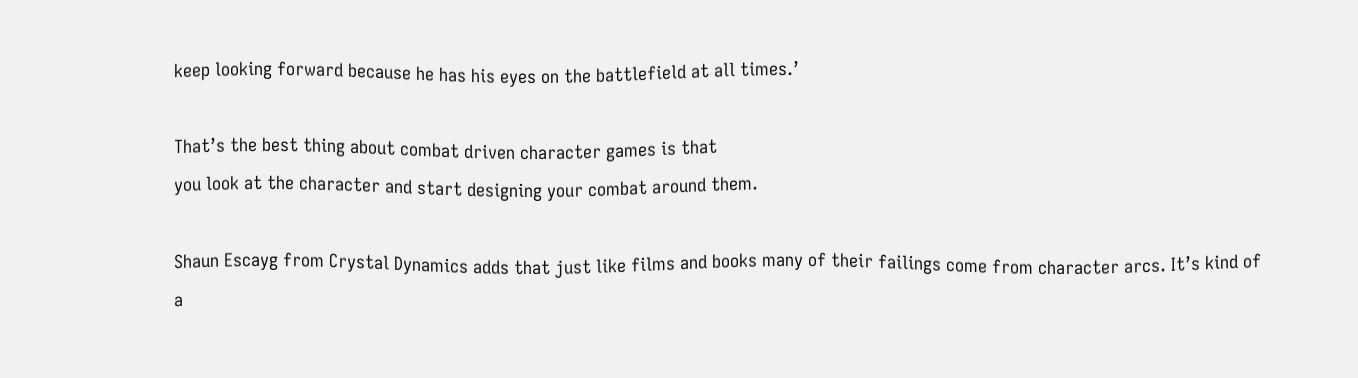keep looking forward because he has his eyes on the battlefield at all times.’

That’s the best thing about combat driven character games is that
you look at the character and start designing your combat around them.

Shaun Escayg from Crystal Dynamics adds that just like films and books many of their failings come from character arcs. It’s kind of a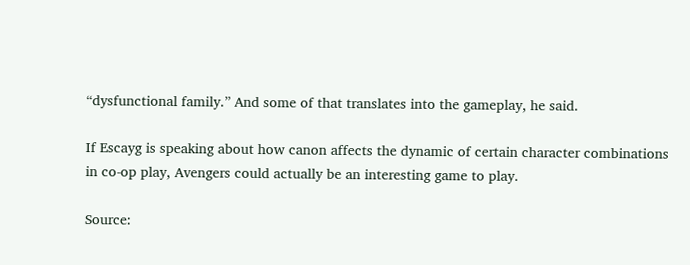“dysfunctional family.” And some of that translates into the gameplay, he said.

If Escayg is speaking about how canon affects the dynamic of certain character combinations in co-op play, Avengers could actually be an interesting game to play.

Source: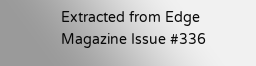Extracted from Edge Magazine Issue #336